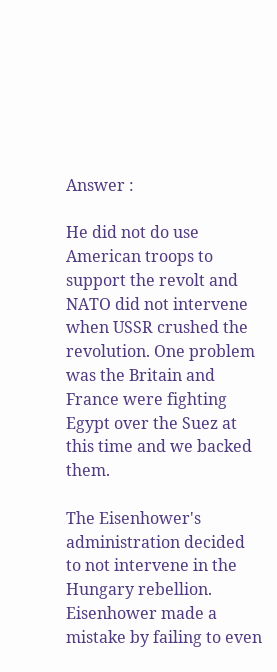Answer :

He did not do use American troops to support the revolt and NATO did not intervene when USSR crushed the revolution. One problem was the Britain and France were fighting Egypt over the Suez at this time and we backed them.

The Eisenhower's administration decided to not intervene in the Hungary rebellion. Eisenhower made a mistake by failing to even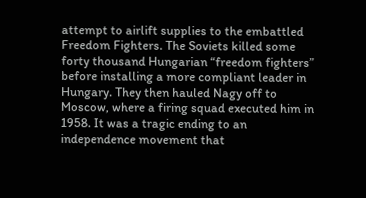attempt to airlift supplies to the embattled Freedom Fighters. The Soviets killed some forty thousand Hungarian “freedom fighters” before installing a more compliant leader in Hungary. They then hauled Nagy off to Moscow, where a firing squad executed him in 1958. It was a tragic ending to an independence movement that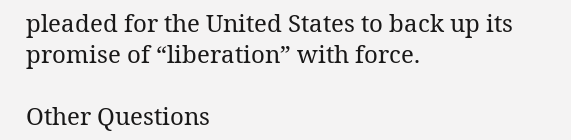pleaded for the United States to back up its promise of “liberation” with force.

Other Questions